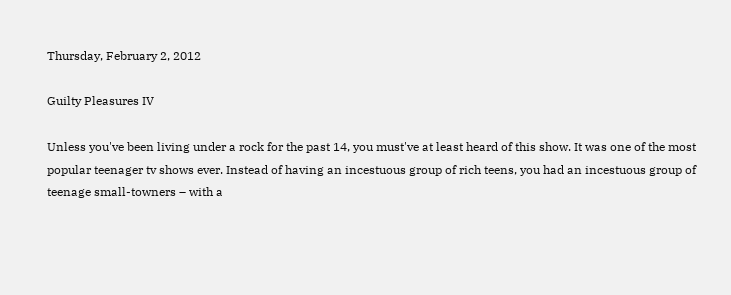Thursday, February 2, 2012

Guilty Pleasures IV

Unless you've been living under a rock for the past 14, you must've at least heard of this show. It was one of the most popular teenager tv shows ever. Instead of having an incestuous group of rich teens, you had an incestuous group of teenage small-towners – with a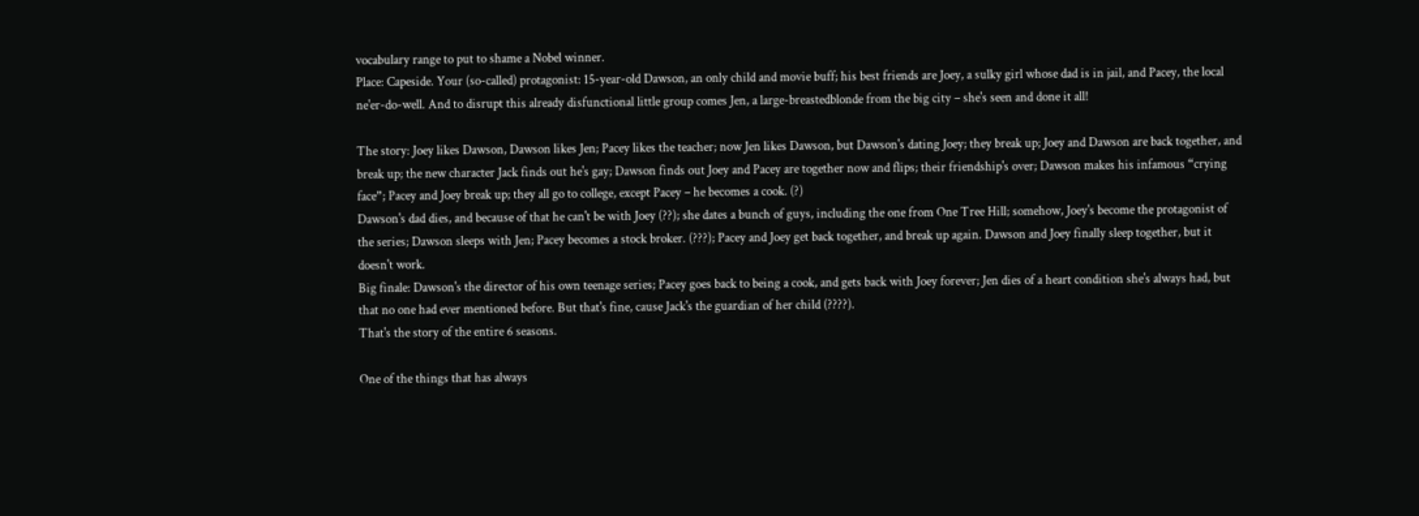vocabulary range to put to shame a Nobel winner.
Place: Capeside. Your (so-called) protagonist: 15-year-old Dawson, an only child and movie buff; his best friends are Joey, a sulky girl whose dad is in jail, and Pacey, the local ne'er-do-well. And to disrupt this already disfunctional little group comes Jen, a large-breastedblonde from the big city – she's seen and done it all!

The story: Joey likes Dawson, Dawson likes Jen; Pacey likes the teacher; now Jen likes Dawson, but Dawson's dating Joey; they break up; Joey and Dawson are back together, and break up; the new character Jack finds out he's gay; Dawson finds out Joey and Pacey are together now and flips; their friendship's over; Dawson makes his infamous “crying face”; Pacey and Joey break up; they all go to college, except Pacey – he becomes a cook. (?)
Dawson's dad dies, and because of that he can't be with Joey (??); she dates a bunch of guys, including the one from One Tree Hill; somehow, Joey's become the protagonist of the series; Dawson sleeps with Jen; Pacey becomes a stock broker. (???); Pacey and Joey get back together, and break up again. Dawson and Joey finally sleep together, but it doesn't work.
Big finale: Dawson's the director of his own teenage series; Pacey goes back to being a cook, and gets back with Joey forever; Jen dies of a heart condition she's always had, but that no one had ever mentioned before. But that's fine, cause Jack's the guardian of her child (????).
That's the story of the entire 6 seasons.

One of the things that has always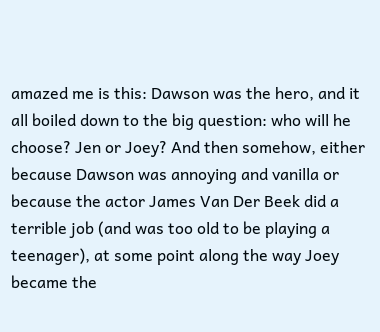amazed me is this: Dawson was the hero, and it all boiled down to the big question: who will he choose? Jen or Joey? And then somehow, either because Dawson was annoying and vanilla or because the actor James Van Der Beek did a terrible job (and was too old to be playing a teenager), at some point along the way Joey became the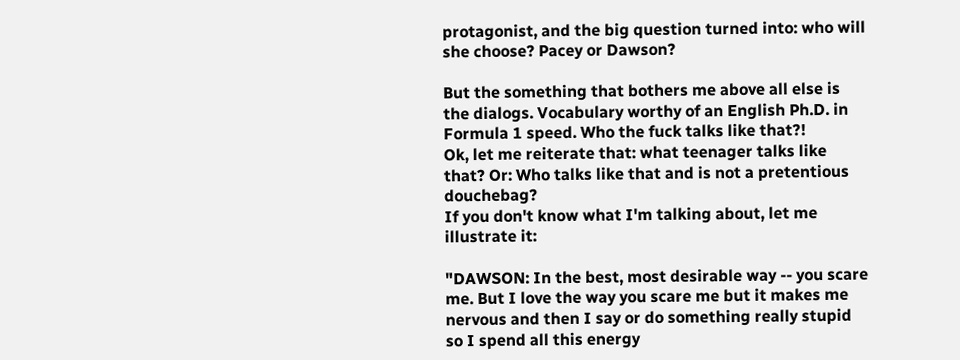protagonist, and the big question turned into: who will she choose? Pacey or Dawson?

But the something that bothers me above all else is the dialogs. Vocabulary worthy of an English Ph.D. in Formula 1 speed. Who the fuck talks like that?!
Ok, let me reiterate that: what teenager talks like that? Or: Who talks like that and is not a pretentious douchebag?
If you don't know what I'm talking about, let me illustrate it:

"DAWSON: In the best, most desirable way -- you scare me. But I love the way you scare me but it makes me nervous and then I say or do something really stupid so I spend all this energy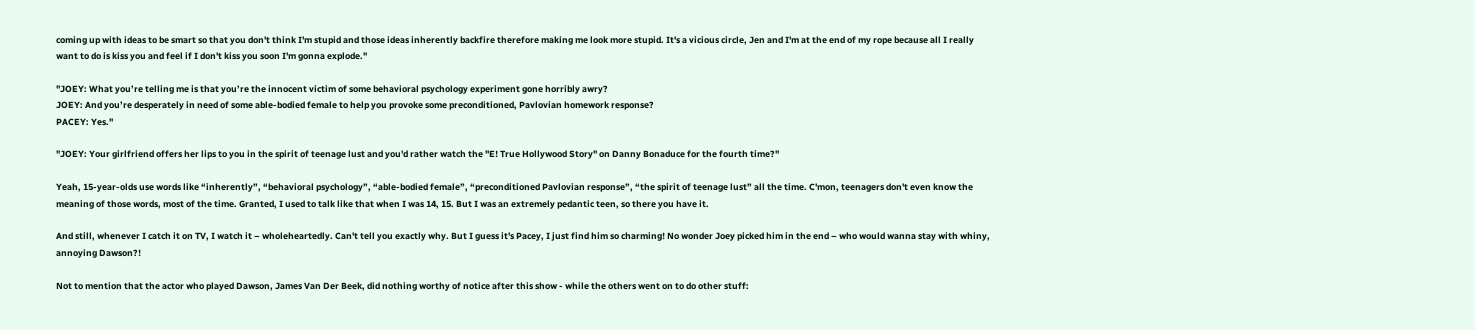coming up with ideas to be smart so that you don't think I'm stupid and those ideas inherently backfire therefore making me look more stupid. It's a vicious circle, Jen and I'm at the end of my rope because all I really want to do is kiss you and feel if I don't kiss you soon I'm gonna explode."

"JOEY: What you’re telling me is that you’re the innocent victim of some behavioral psychology experiment gone horribly awry?
JOEY: And you’re desperately in need of some able-bodied female to help you provoke some preconditioned, Pavlovian homework response?
PACEY: Yes."

"JOEY: Your girlfriend offers her lips to you in the spirit of teenage lust and you'd rather watch the "E! True Hollywood Story" on Danny Bonaduce for the fourth time?"

Yeah, 15-year-olds use words like “inherently”, “behavioral psychology”, “able-bodied female”, “preconditioned Pavlovian response”, “the spirit of teenage lust” all the time. C'mon, teenagers don't even know the meaning of those words, most of the time. Granted, I used to talk like that when I was 14, 15. But I was an extremely pedantic teen, so there you have it.

And still, whenever I catch it on TV, I watch it – wholeheartedly. Can't tell you exactly why. But I guess it's Pacey, I just find him so charming! No wonder Joey picked him in the end – who would wanna stay with whiny, annoying Dawson?!

Not to mention that the actor who played Dawson, James Van Der Beek, did nothing worthy of notice after this show - while the others went on to do other stuff: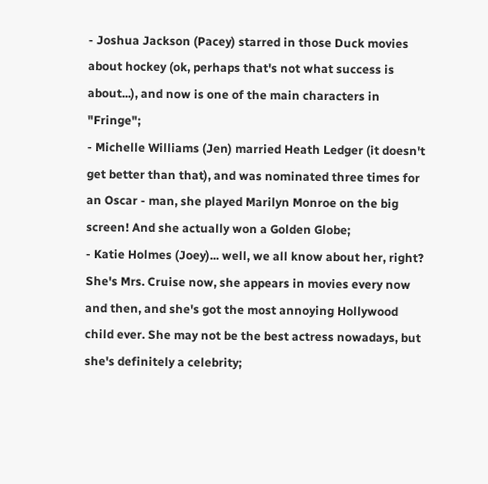- Joshua Jackson (Pacey) starred in those Duck movies about hockey (ok, perhaps that's not what success is about...), and now is one of the main characters in "Fringe";
- Michelle Williams (Jen) married Heath Ledger (it doesn't get better than that), and was nominated three times for an Oscar - man, she played Marilyn Monroe on the big screen! And she actually won a Golden Globe;
- Katie Holmes (Joey)... well, we all know about her, right? She's Mrs. Cruise now, she appears in movies every now and then, and she's got the most annoying Hollywood child ever. She may not be the best actress nowadays, but she's definitely a celebrity;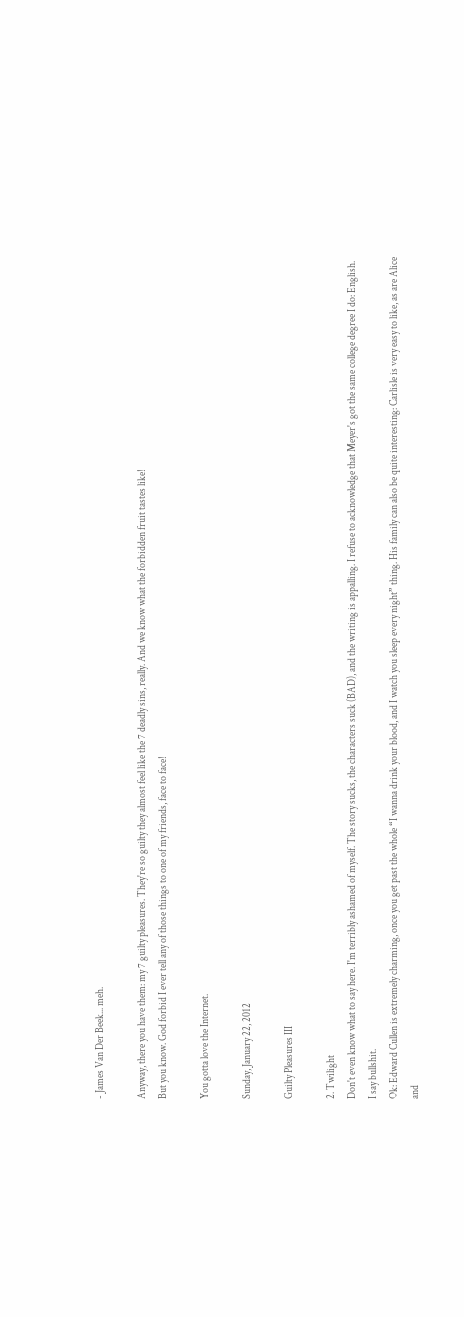- James Van Der Beek... meh.

Anyway, there you have them: my 7 guilty pleasures. They're so guilty they almost feel like the 7 deadly sins, really. And we know what the forbidden fruit tastes like!
But you know. God forbid I ever tell any of those things to one of my friends, face to face!

You gotta love the Internet.

Sunday, January 22, 2012

Guilty Pleasures III

2. Twilight
Don't even know what to say here. I'm terribly ashamed of myself. The story sucks, the characters suck (BAD), and the writing is appalling. I refuse to acknowledge that Meyer's got the same college degree I do: English. I say bullshit.
Ok: Edward Cullen is extremely charming, once you get past the whole “I wanna drink your blood, and I watch you sleep every night” thing. His family can also be quite interesting: Carlisle is very easy to like, as are Alice and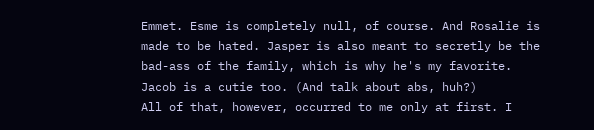Emmet. Esme is completely null, of course. And Rosalie is made to be hated. Jasper is also meant to secretly be the bad-ass of the family, which is why he's my favorite.
Jacob is a cutie too. (And talk about abs, huh?)
All of that, however, occurred to me only at first. I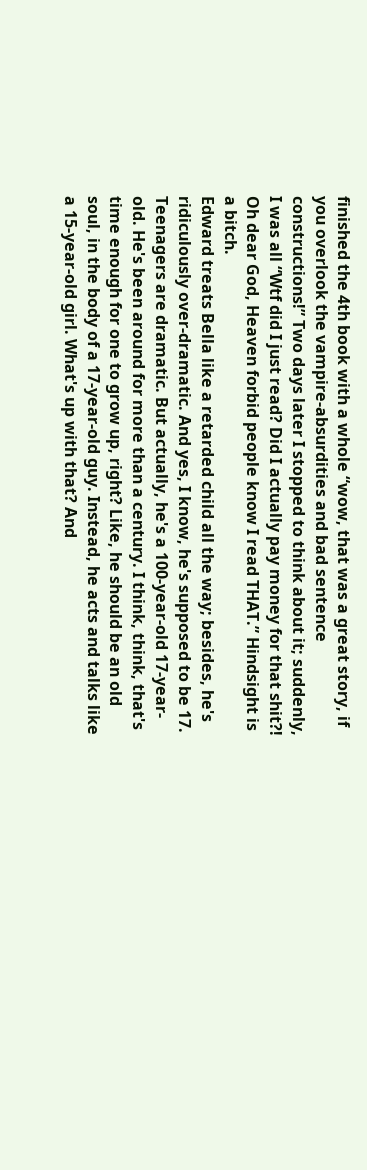finished the 4th book with a whole “wow, that was a great story, if you overlook the vampire-absurdities and bad sentence constructions!” Two days later I stopped to think about it; suddenly, I was all “Wtf did I just read? Did I actually pay money for that shit?! Oh dear God, Heaven forbid people know I read THAT.” Hindsight is a bitch.
Edward treats Bella like a retarded child all the way; besides, he's ridiculously over-dramatic. And yes, I know, he's supposed to be 17. Teenagers are dramatic. But actually, he's a 100-year-old 17-year-old. He's been around for more than a century. I think, think, that's time enough for one to grow up, right? Like, he should be an old soul, in the body of a 17-year-old guy. Instead, he acts and talks like a 15-year-old girl. What's up with that? And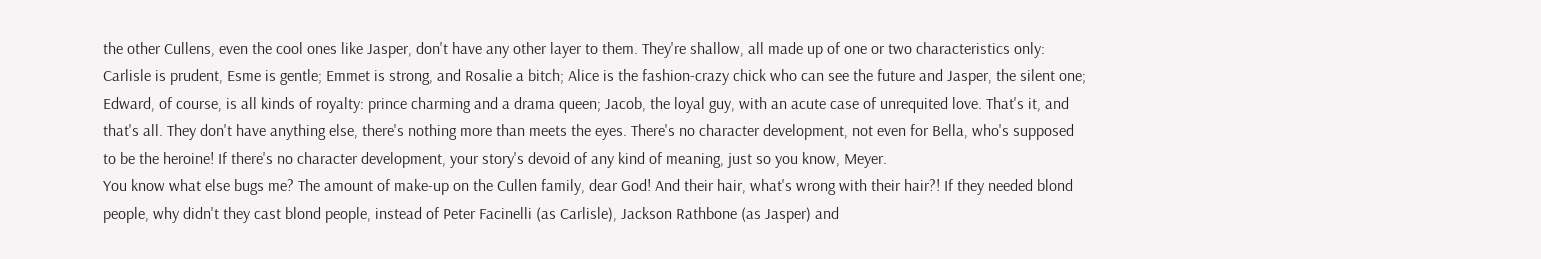the other Cullens, even the cool ones like Jasper, don't have any other layer to them. They're shallow, all made up of one or two characteristics only: Carlisle is prudent, Esme is gentle; Emmet is strong, and Rosalie a bitch; Alice is the fashion-crazy chick who can see the future and Jasper, the silent one; Edward, of course, is all kinds of royalty: prince charming and a drama queen; Jacob, the loyal guy, with an acute case of unrequited love. That's it, and that's all. They don't have anything else, there's nothing more than meets the eyes. There's no character development, not even for Bella, who's supposed to be the heroine! If there's no character development, your story's devoid of any kind of meaning, just so you know, Meyer.
You know what else bugs me? The amount of make-up on the Cullen family, dear God! And their hair, what's wrong with their hair?! If they needed blond people, why didn't they cast blond people, instead of Peter Facinelli (as Carlisle), Jackson Rathbone (as Jasper) and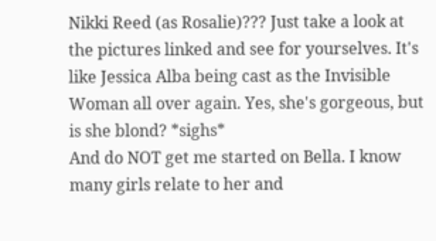Nikki Reed (as Rosalie)??? Just take a look at the pictures linked and see for yourselves. It's like Jessica Alba being cast as the Invisible Woman all over again. Yes, she's gorgeous, but is she blond? *sighs*
And do NOT get me started on Bella. I know many girls relate to her and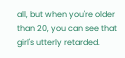all, but when you're older than 20, you can see that girl's utterly retarded.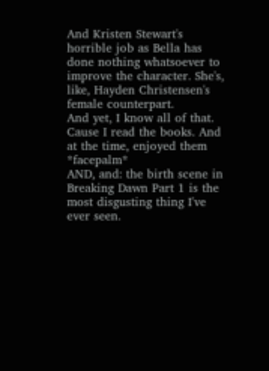And Kristen Stewart's horrible job as Bella has done nothing whatsoever to improve the character. She's, like, Hayden Christensen's female counterpart.
And yet, I know all of that. Cause I read the books. And at the time, enjoyed them *facepalm*
AND, and: the birth scene in Breaking Dawn Part 1 is the most disgusting thing I've ever seen.